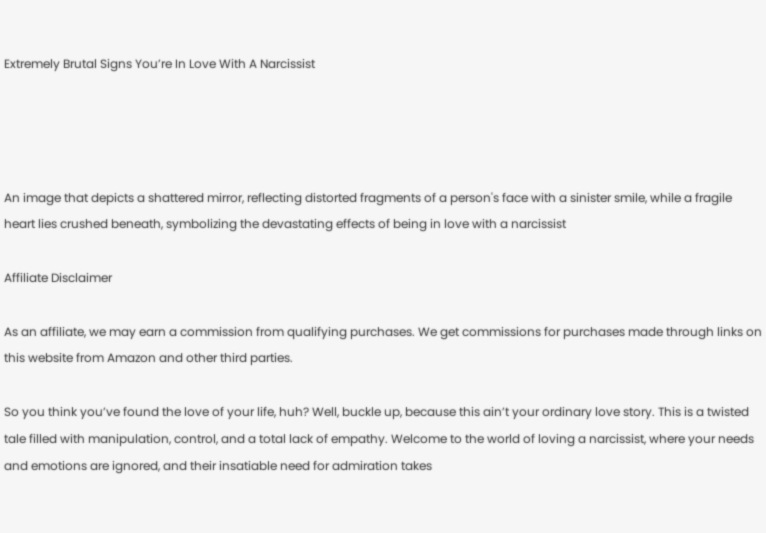Extremely Brutal Signs You’re In Love With A Narcissist




An image that depicts a shattered mirror, reflecting distorted fragments of a person's face with a sinister smile, while a fragile heart lies crushed beneath, symbolizing the devastating effects of being in love with a narcissist

Affiliate Disclaimer

As an affiliate, we may earn a commission from qualifying purchases. We get commissions for purchases made through links on this website from Amazon and other third parties.

So you think you’ve found the love of your life, huh? Well, buckle up, because this ain’t your ordinary love story. This is a twisted tale filled with manipulation, control, and a total lack of empathy. Welcome to the world of loving a narcissist, where your needs and emotions are ignored, and their insatiable need for admiration takes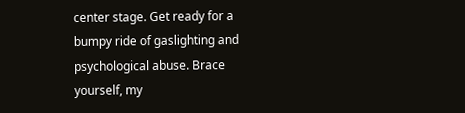center stage. Get ready for a bumpy ride of gaslighting and psychological abuse. Brace yourself, my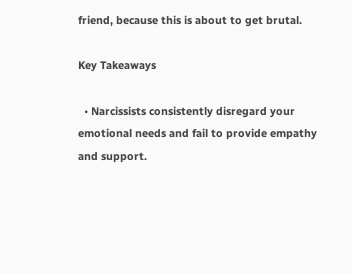friend, because this is about to get brutal.

Key Takeaways

  • Narcissists consistently disregard your emotional needs and fail to provide empathy and support.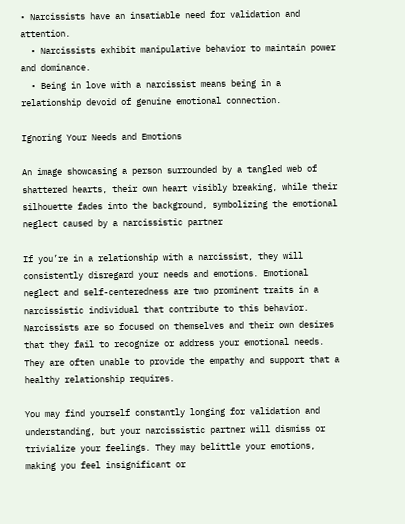• Narcissists have an insatiable need for validation and attention.
  • Narcissists exhibit manipulative behavior to maintain power and dominance.
  • Being in love with a narcissist means being in a relationship devoid of genuine emotional connection.

Ignoring Your Needs and Emotions

An image showcasing a person surrounded by a tangled web of shattered hearts, their own heart visibly breaking, while their silhouette fades into the background, symbolizing the emotional neglect caused by a narcissistic partner

If you’re in a relationship with a narcissist, they will consistently disregard your needs and emotions. Emotional neglect and self-centeredness are two prominent traits in a narcissistic individual that contribute to this behavior. Narcissists are so focused on themselves and their own desires that they fail to recognize or address your emotional needs. They are often unable to provide the empathy and support that a healthy relationship requires.

You may find yourself constantly longing for validation and understanding, but your narcissistic partner will dismiss or trivialize your feelings. They may belittle your emotions, making you feel insignificant or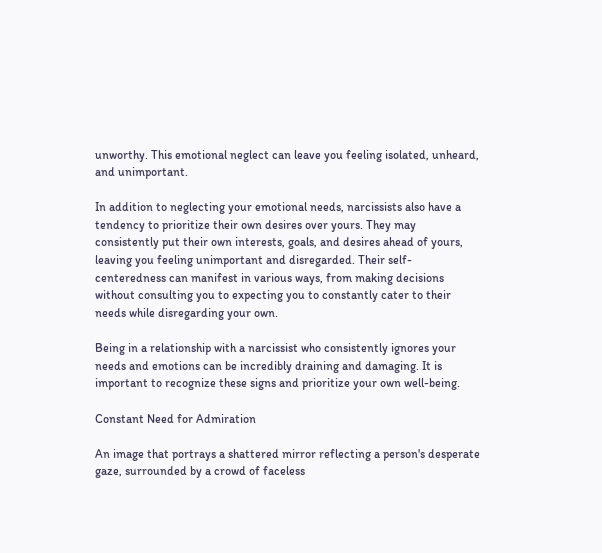unworthy. This emotional neglect can leave you feeling isolated, unheard, and unimportant.

In addition to neglecting your emotional needs, narcissists also have a tendency to prioritize their own desires over yours. They may consistently put their own interests, goals, and desires ahead of yours, leaving you feeling unimportant and disregarded. Their self-centeredness can manifest in various ways, from making decisions without consulting you to expecting you to constantly cater to their needs while disregarding your own.

Being in a relationship with a narcissist who consistently ignores your needs and emotions can be incredibly draining and damaging. It is important to recognize these signs and prioritize your own well-being.

Constant Need for Admiration

An image that portrays a shattered mirror reflecting a person's desperate gaze, surrounded by a crowd of faceless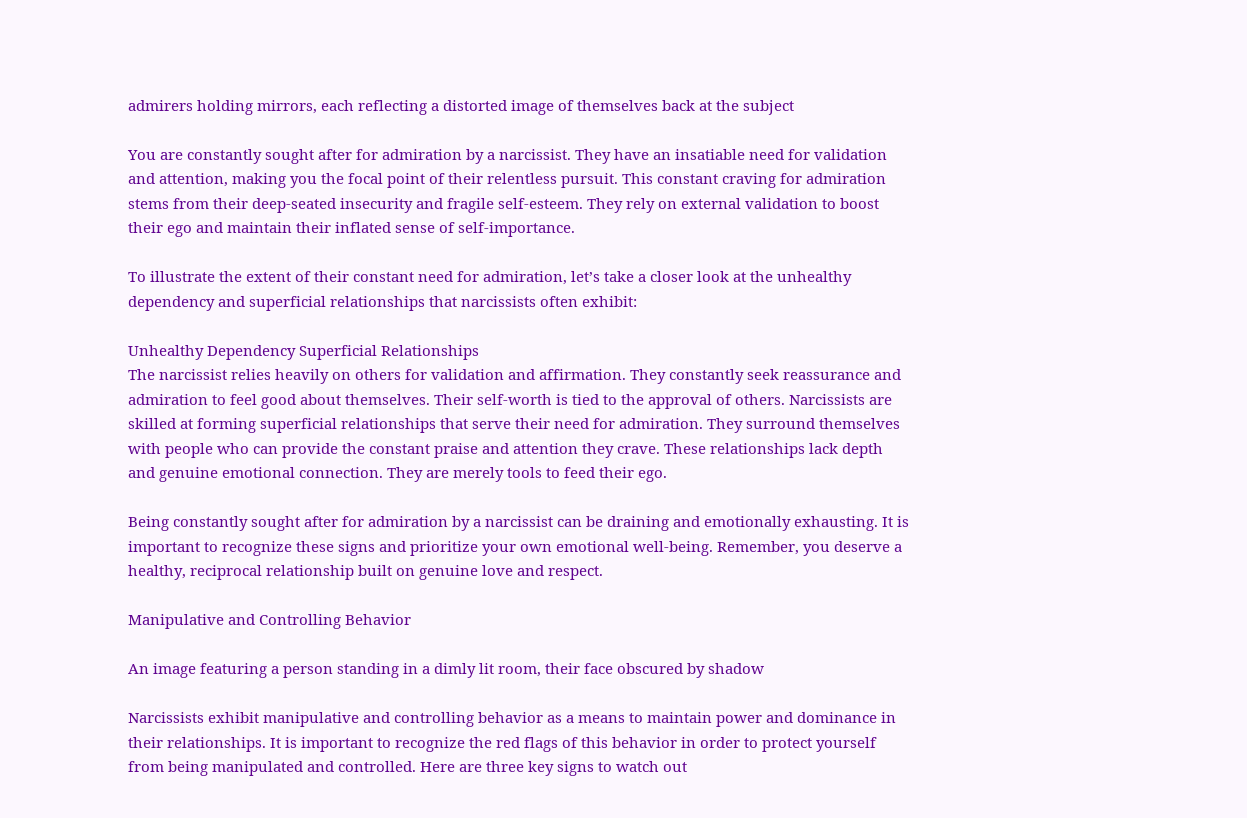admirers holding mirrors, each reflecting a distorted image of themselves back at the subject

You are constantly sought after for admiration by a narcissist. They have an insatiable need for validation and attention, making you the focal point of their relentless pursuit. This constant craving for admiration stems from their deep-seated insecurity and fragile self-esteem. They rely on external validation to boost their ego and maintain their inflated sense of self-importance.

To illustrate the extent of their constant need for admiration, let’s take a closer look at the unhealthy dependency and superficial relationships that narcissists often exhibit:

Unhealthy Dependency Superficial Relationships
The narcissist relies heavily on others for validation and affirmation. They constantly seek reassurance and admiration to feel good about themselves. Their self-worth is tied to the approval of others. Narcissists are skilled at forming superficial relationships that serve their need for admiration. They surround themselves with people who can provide the constant praise and attention they crave. These relationships lack depth and genuine emotional connection. They are merely tools to feed their ego.

Being constantly sought after for admiration by a narcissist can be draining and emotionally exhausting. It is important to recognize these signs and prioritize your own emotional well-being. Remember, you deserve a healthy, reciprocal relationship built on genuine love and respect.

Manipulative and Controlling Behavior

An image featuring a person standing in a dimly lit room, their face obscured by shadow

Narcissists exhibit manipulative and controlling behavior as a means to maintain power and dominance in their relationships. It is important to recognize the red flags of this behavior in order to protect yourself from being manipulated and controlled. Here are three key signs to watch out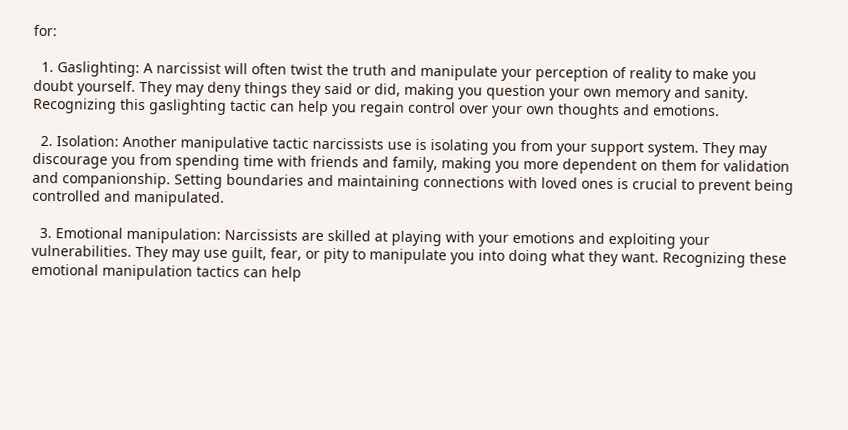for:

  1. Gaslighting: A narcissist will often twist the truth and manipulate your perception of reality to make you doubt yourself. They may deny things they said or did, making you question your own memory and sanity. Recognizing this gaslighting tactic can help you regain control over your own thoughts and emotions.

  2. Isolation: Another manipulative tactic narcissists use is isolating you from your support system. They may discourage you from spending time with friends and family, making you more dependent on them for validation and companionship. Setting boundaries and maintaining connections with loved ones is crucial to prevent being controlled and manipulated.

  3. Emotional manipulation: Narcissists are skilled at playing with your emotions and exploiting your vulnerabilities. They may use guilt, fear, or pity to manipulate you into doing what they want. Recognizing these emotional manipulation tactics can help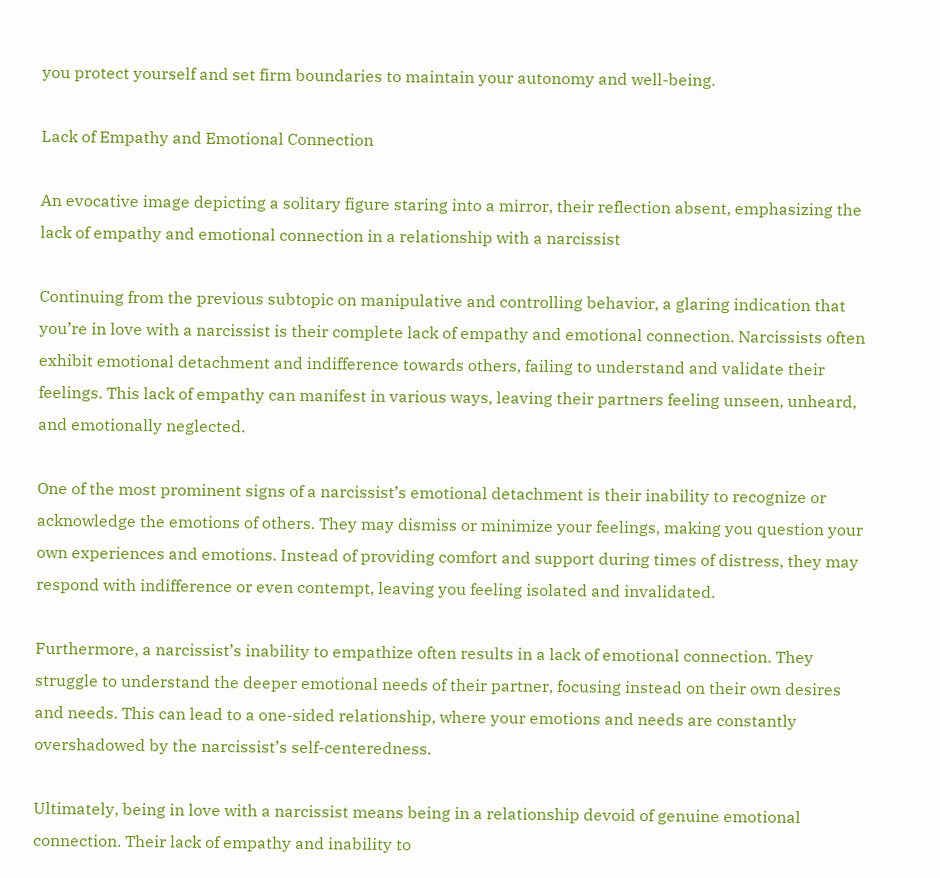you protect yourself and set firm boundaries to maintain your autonomy and well-being.

Lack of Empathy and Emotional Connection

An evocative image depicting a solitary figure staring into a mirror, their reflection absent, emphasizing the lack of empathy and emotional connection in a relationship with a narcissist

Continuing from the previous subtopic on manipulative and controlling behavior, a glaring indication that you’re in love with a narcissist is their complete lack of empathy and emotional connection. Narcissists often exhibit emotional detachment and indifference towards others, failing to understand and validate their feelings. This lack of empathy can manifest in various ways, leaving their partners feeling unseen, unheard, and emotionally neglected.

One of the most prominent signs of a narcissist’s emotional detachment is their inability to recognize or acknowledge the emotions of others. They may dismiss or minimize your feelings, making you question your own experiences and emotions. Instead of providing comfort and support during times of distress, they may respond with indifference or even contempt, leaving you feeling isolated and invalidated.

Furthermore, a narcissist’s inability to empathize often results in a lack of emotional connection. They struggle to understand the deeper emotional needs of their partner, focusing instead on their own desires and needs. This can lead to a one-sided relationship, where your emotions and needs are constantly overshadowed by the narcissist’s self-centeredness.

Ultimately, being in love with a narcissist means being in a relationship devoid of genuine emotional connection. Their lack of empathy and inability to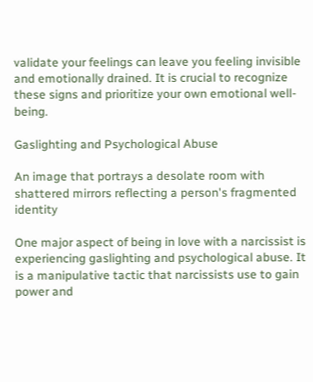validate your feelings can leave you feeling invisible and emotionally drained. It is crucial to recognize these signs and prioritize your own emotional well-being.

Gaslighting and Psychological Abuse

An image that portrays a desolate room with shattered mirrors reflecting a person's fragmented identity

One major aspect of being in love with a narcissist is experiencing gaslighting and psychological abuse. It is a manipulative tactic that narcissists use to gain power and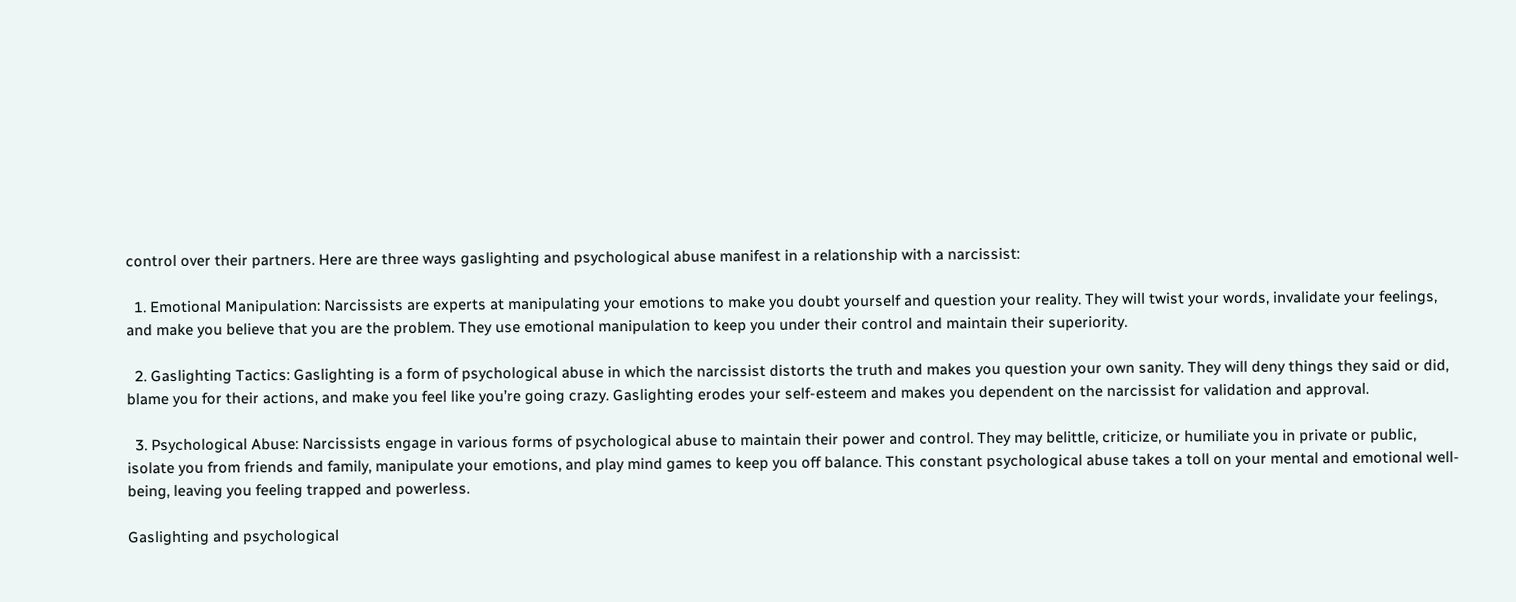control over their partners. Here are three ways gaslighting and psychological abuse manifest in a relationship with a narcissist:

  1. Emotional Manipulation: Narcissists are experts at manipulating your emotions to make you doubt yourself and question your reality. They will twist your words, invalidate your feelings, and make you believe that you are the problem. They use emotional manipulation to keep you under their control and maintain their superiority.

  2. Gaslighting Tactics: Gaslighting is a form of psychological abuse in which the narcissist distorts the truth and makes you question your own sanity. They will deny things they said or did, blame you for their actions, and make you feel like you’re going crazy. Gaslighting erodes your self-esteem and makes you dependent on the narcissist for validation and approval.

  3. Psychological Abuse: Narcissists engage in various forms of psychological abuse to maintain their power and control. They may belittle, criticize, or humiliate you in private or public, isolate you from friends and family, manipulate your emotions, and play mind games to keep you off balance. This constant psychological abuse takes a toll on your mental and emotional well-being, leaving you feeling trapped and powerless.

Gaslighting and psychological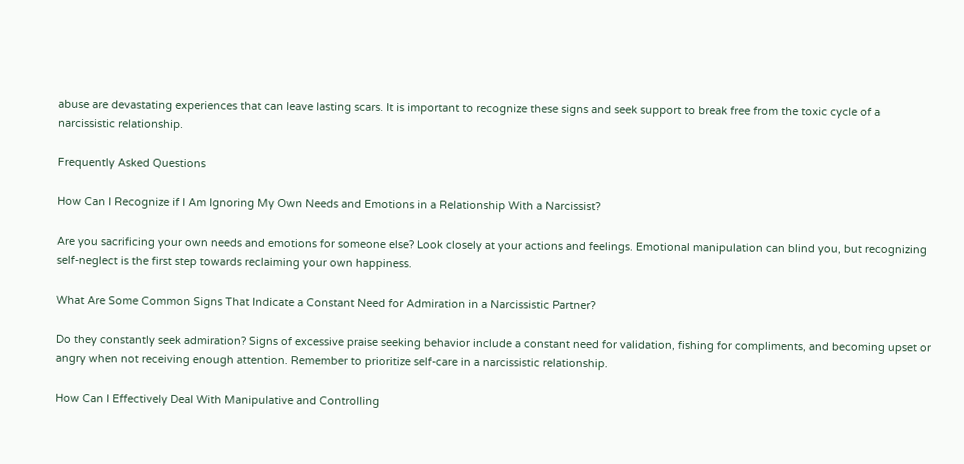abuse are devastating experiences that can leave lasting scars. It is important to recognize these signs and seek support to break free from the toxic cycle of a narcissistic relationship.

Frequently Asked Questions

How Can I Recognize if I Am Ignoring My Own Needs and Emotions in a Relationship With a Narcissist?

Are you sacrificing your own needs and emotions for someone else? Look closely at your actions and feelings. Emotional manipulation can blind you, but recognizing self-neglect is the first step towards reclaiming your own happiness.

What Are Some Common Signs That Indicate a Constant Need for Admiration in a Narcissistic Partner?

Do they constantly seek admiration? Signs of excessive praise seeking behavior include a constant need for validation, fishing for compliments, and becoming upset or angry when not receiving enough attention. Remember to prioritize self-care in a narcissistic relationship.

How Can I Effectively Deal With Manipulative and Controlling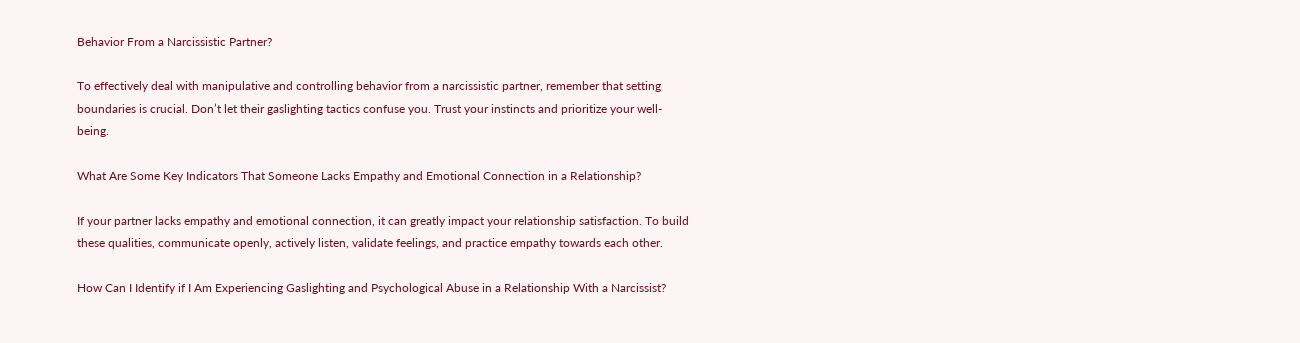Behavior From a Narcissistic Partner?

To effectively deal with manipulative and controlling behavior from a narcissistic partner, remember that setting boundaries is crucial. Don’t let their gaslighting tactics confuse you. Trust your instincts and prioritize your well-being.

What Are Some Key Indicators That Someone Lacks Empathy and Emotional Connection in a Relationship?

If your partner lacks empathy and emotional connection, it can greatly impact your relationship satisfaction. To build these qualities, communicate openly, actively listen, validate feelings, and practice empathy towards each other.

How Can I Identify if I Am Experiencing Gaslighting and Psychological Abuse in a Relationship With a Narcissist?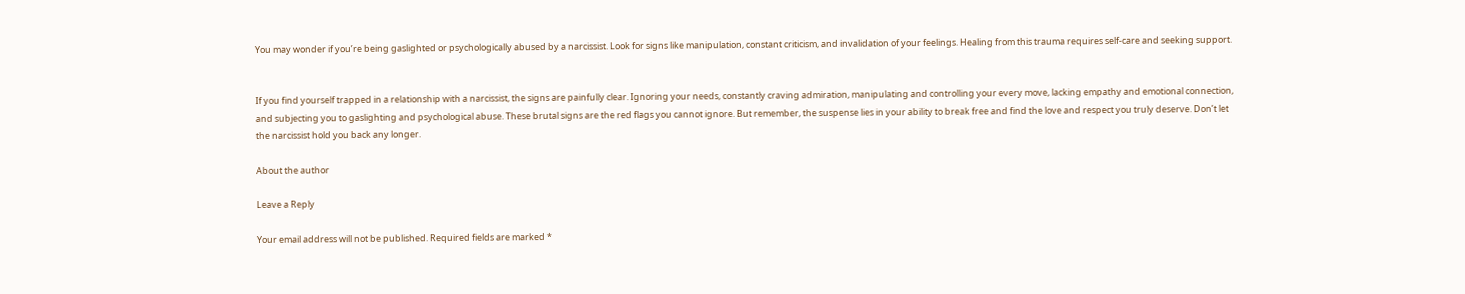You may wonder if you’re being gaslighted or psychologically abused by a narcissist. Look for signs like manipulation, constant criticism, and invalidation of your feelings. Healing from this trauma requires self-care and seeking support.


If you find yourself trapped in a relationship with a narcissist, the signs are painfully clear. Ignoring your needs, constantly craving admiration, manipulating and controlling your every move, lacking empathy and emotional connection, and subjecting you to gaslighting and psychological abuse. These brutal signs are the red flags you cannot ignore. But remember, the suspense lies in your ability to break free and find the love and respect you truly deserve. Don’t let the narcissist hold you back any longer.

About the author

Leave a Reply

Your email address will not be published. Required fields are marked *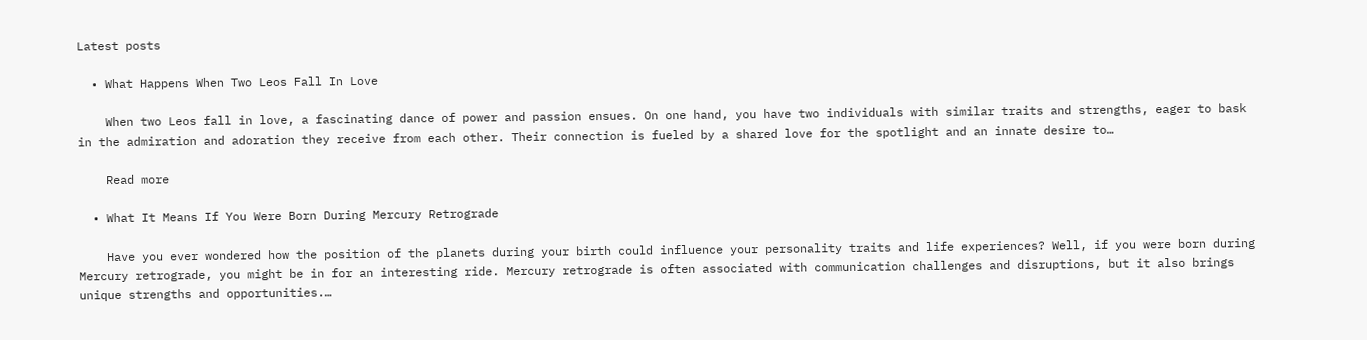Latest posts

  • What Happens When Two Leos Fall In Love

    When two Leos fall in love, a fascinating dance of power and passion ensues. On one hand, you have two individuals with similar traits and strengths, eager to bask in the admiration and adoration they receive from each other. Their connection is fueled by a shared love for the spotlight and an innate desire to…

    Read more

  • What It Means If You Were Born During Mercury Retrograde

    Have you ever wondered how the position of the planets during your birth could influence your personality traits and life experiences? Well, if you were born during Mercury retrograde, you might be in for an interesting ride. Mercury retrograde is often associated with communication challenges and disruptions, but it also brings unique strengths and opportunities.…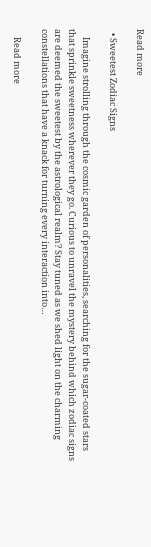Read more

  • Sweetest Zodiac Signs

    Imagine strolling through the cosmic garden of personalities, searching for the sugar-coated stars that sprinkle sweetness wherever they go. Curious to unravel the mystery behind which zodiac signs are deemed the sweetest by the astrological realm? Stay tuned as we shed light on the charming constellations that have a knack for turning every interaction into…

    Read more